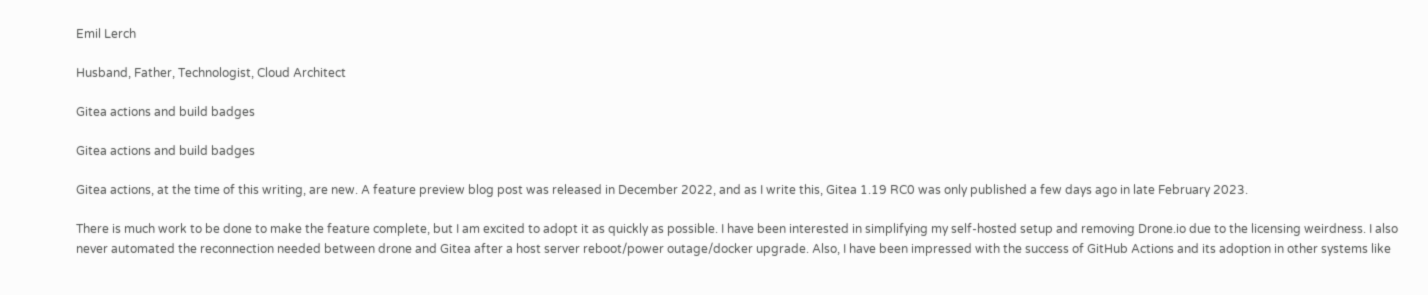Emil Lerch

Husband, Father, Technologist, Cloud Architect

Gitea actions and build badges

Gitea actions and build badges

Gitea actions, at the time of this writing, are new. A feature preview blog post was released in December 2022, and as I write this, Gitea 1.19 RC0 was only published a few days ago in late February 2023.

There is much work to be done to make the feature complete, but I am excited to adopt it as quickly as possible. I have been interested in simplifying my self-hosted setup and removing Drone.io due to the licensing weirdness. I also never automated the reconnection needed between drone and Gitea after a host server reboot/power outage/docker upgrade. Also, I have been impressed with the success of GitHub Actions and its adoption in other systems like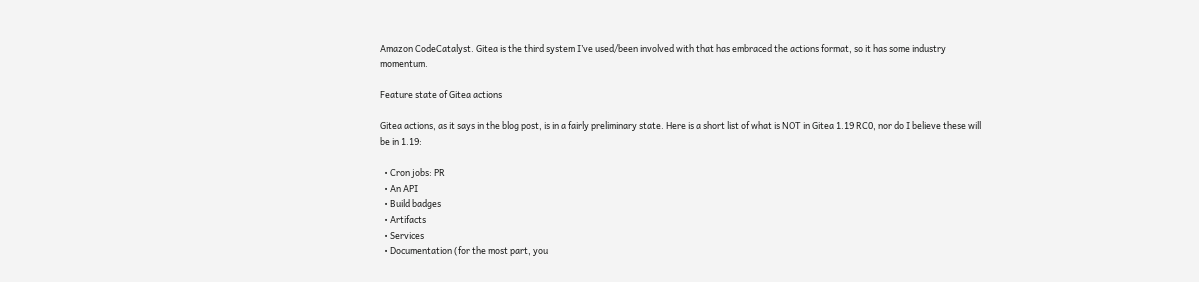Amazon CodeCatalyst. Gitea is the third system I’ve used/been involved with that has embraced the actions format, so it has some industry momentum.

Feature state of Gitea actions

Gitea actions, as it says in the blog post, is in a fairly preliminary state. Here is a short list of what is NOT in Gitea 1.19 RC0, nor do I believe these will be in 1.19:

  • Cron jobs: PR
  • An API
  • Build badges
  • Artifacts
  • Services
  • Documentation (for the most part, you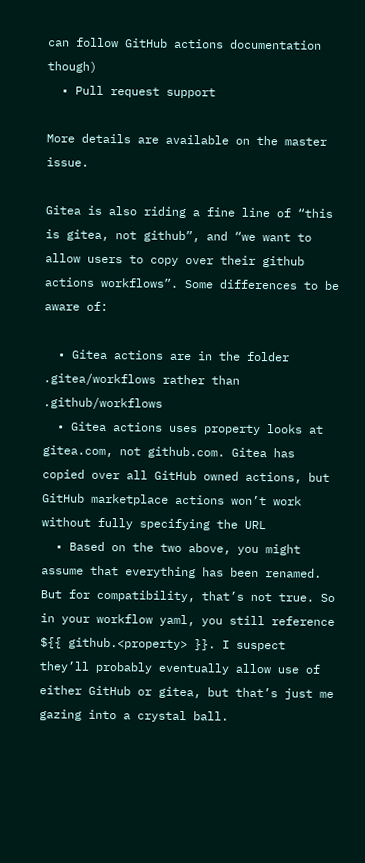can follow GitHub actions documentation though)
  • Pull request support

More details are available on the master issue.

Gitea is also riding a fine line of “this is gitea, not github”, and “we want to allow users to copy over their github actions workflows”. Some differences to be aware of:

  • Gitea actions are in the folder .gitea/workflows rather than .github/workflows
  • Gitea actions uses property looks at gitea.com, not github.com. Gitea has copied over all GitHub owned actions, but GitHub marketplace actions won’t work without fully specifying the URL
  • Based on the two above, you might assume that everything has been renamed. But for compatibility, that’s not true. So in your workflow yaml, you still reference ${{ github.<property> }}. I suspect they’ll probably eventually allow use of either GitHub or gitea, but that’s just me gazing into a crystal ball.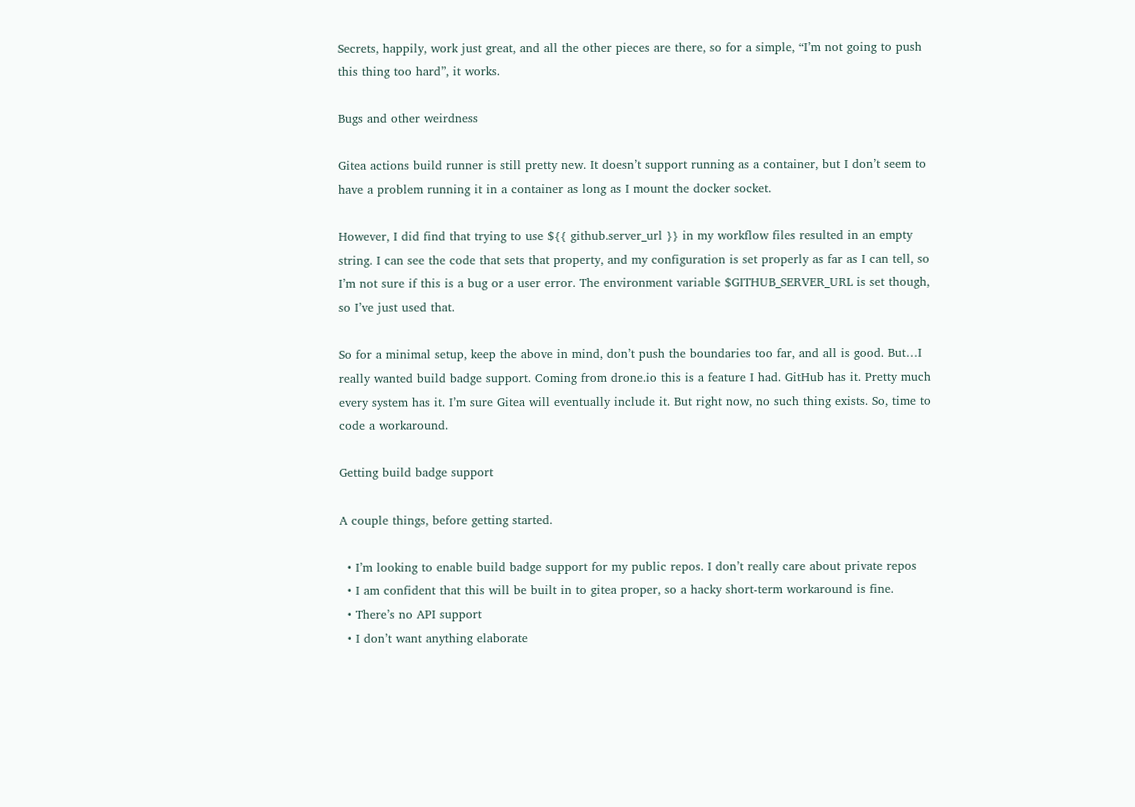Secrets, happily, work just great, and all the other pieces are there, so for a simple, “I’m not going to push this thing too hard”, it works.

Bugs and other weirdness

Gitea actions build runner is still pretty new. It doesn’t support running as a container, but I don’t seem to have a problem running it in a container as long as I mount the docker socket.

However, I did find that trying to use ${{ github.server_url }} in my workflow files resulted in an empty string. I can see the code that sets that property, and my configuration is set properly as far as I can tell, so I’m not sure if this is a bug or a user error. The environment variable $GITHUB_SERVER_URL is set though, so I’ve just used that.

So for a minimal setup, keep the above in mind, don’t push the boundaries too far, and all is good. But…I really wanted build badge support. Coming from drone.io this is a feature I had. GitHub has it. Pretty much every system has it. I’m sure Gitea will eventually include it. But right now, no such thing exists. So, time to code a workaround.

Getting build badge support

A couple things, before getting started.

  • I’m looking to enable build badge support for my public repos. I don’t really care about private repos
  • I am confident that this will be built in to gitea proper, so a hacky short-term workaround is fine.
  • There’s no API support
  • I don’t want anything elaborate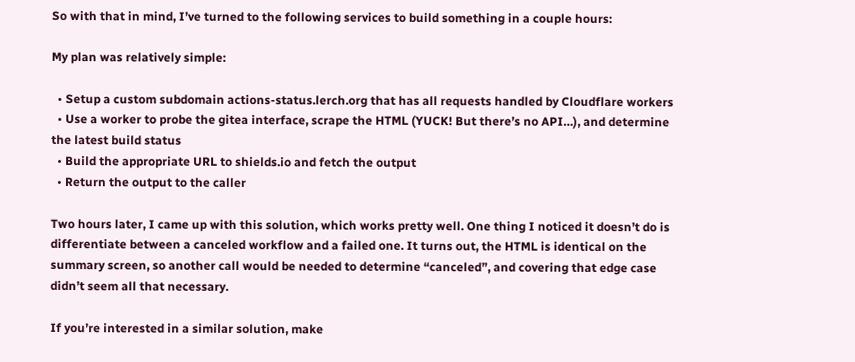So with that in mind, I’ve turned to the following services to build something in a couple hours:

My plan was relatively simple:

  • Setup a custom subdomain actions-status.lerch.org that has all requests handled by Cloudflare workers
  • Use a worker to probe the gitea interface, scrape the HTML (YUCK! But there’s no API…), and determine the latest build status
  • Build the appropriate URL to shields.io and fetch the output
  • Return the output to the caller

Two hours later, I came up with this solution, which works pretty well. One thing I noticed it doesn’t do is differentiate between a canceled workflow and a failed one. It turns out, the HTML is identical on the summary screen, so another call would be needed to determine “canceled”, and covering that edge case didn’t seem all that necessary.

If you’re interested in a similar solution, make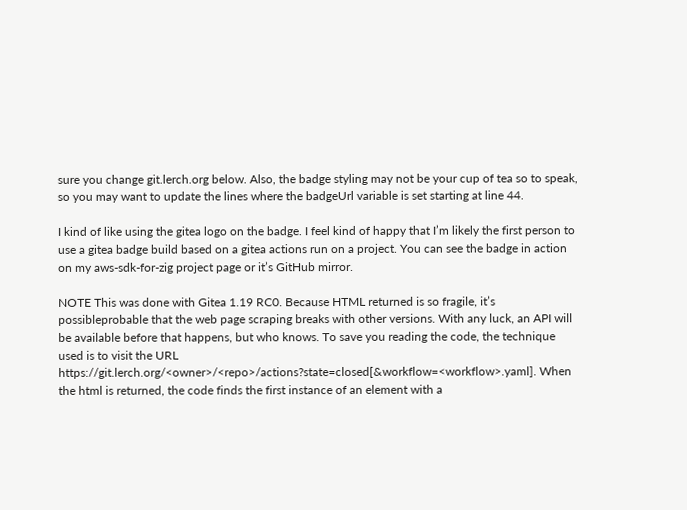sure you change git.lerch.org below. Also, the badge styling may not be your cup of tea so to speak, so you may want to update the lines where the badgeUrl variable is set starting at line 44.

I kind of like using the gitea logo on the badge. I feel kind of happy that I’m likely the first person to use a gitea badge build based on a gitea actions run on a project. You can see the badge in action on my aws-sdk-for-zig project page or it’s GitHub mirror.

NOTE This was done with Gitea 1.19 RC0. Because HTML returned is so fragile, it’s possibleprobable that the web page scraping breaks with other versions. With any luck, an API will be available before that happens, but who knows. To save you reading the code, the technique used is to visit the URL https://git.lerch.org/<owner>/<repo>/actions?state=closed[&workflow=<workflow>.yaml]. When the html is returned, the code finds the first instance of an element with a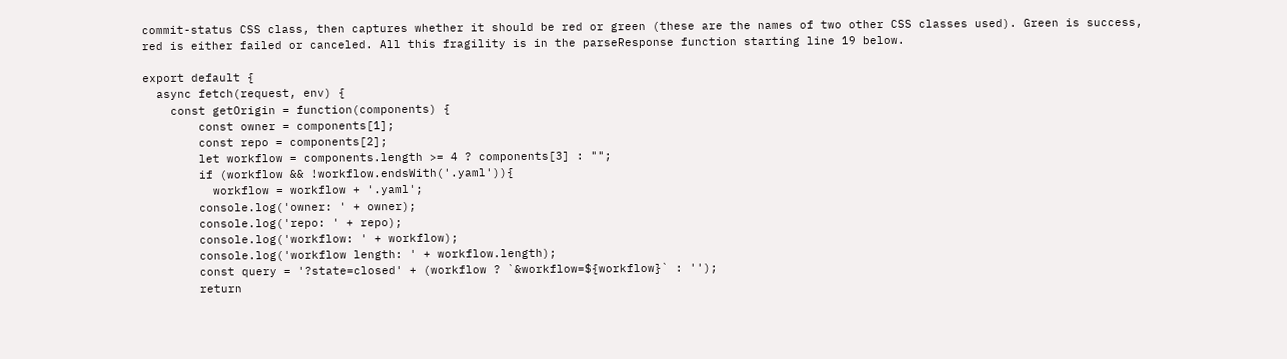commit-status CSS class, then captures whether it should be red or green (these are the names of two other CSS classes used). Green is success, red is either failed or canceled. All this fragility is in the parseResponse function starting line 19 below.

export default {
  async fetch(request, env) {
    const getOrigin = function(components) {
        const owner = components[1];
        const repo = components[2];
        let workflow = components.length >= 4 ? components[3] : "";
        if (workflow && !workflow.endsWith('.yaml')){
          workflow = workflow + '.yaml';
        console.log('owner: ' + owner);
        console.log('repo: ' + repo);
        console.log('workflow: ' + workflow);
        console.log('workflow length: ' + workflow.length);
        const query = '?state=closed' + (workflow ? `&workflow=${workflow}` : '');
        return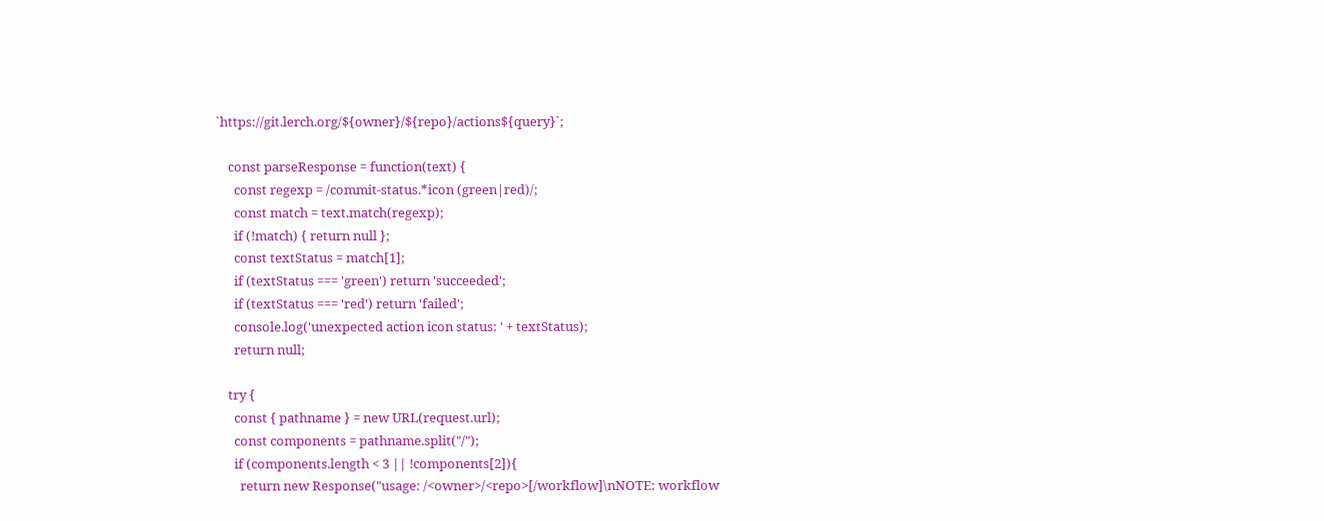`https://git.lerch.org/${owner}/${repo}/actions${query}`;

    const parseResponse = function(text) {
      const regexp = /commit-status.*icon (green|red)/;
      const match = text.match(regexp);
      if (!match) { return null };
      const textStatus = match[1];
      if (textStatus === 'green') return 'succeeded';
      if (textStatus === 'red') return 'failed';
      console.log('unexpected action icon status: ' + textStatus);
      return null;

    try {
      const { pathname } = new URL(request.url);
      const components = pathname.split("/");
      if (components.length < 3 || !components[2]){
        return new Response("usage: /<owner>/<repo>[/workflow]\nNOTE: workflow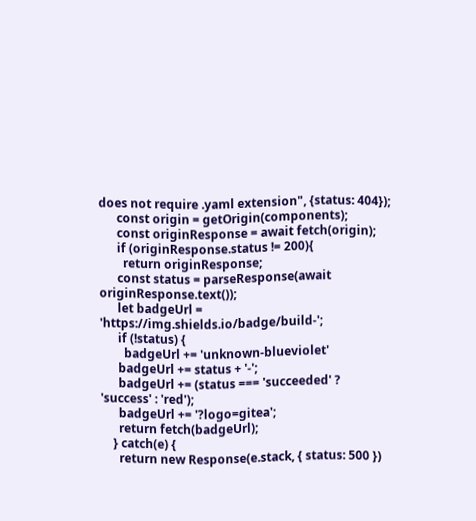does not require .yaml extension", {status: 404});
      const origin = getOrigin(components);
      const originResponse = await fetch(origin);
      if (originResponse.status != 200){
        return originResponse;
      const status = parseResponse(await originResponse.text());
      let badgeUrl = 'https://img.shields.io/badge/build-';
      if (!status) {
        badgeUrl += 'unknown-blueviolet'
      badgeUrl += status + '-';
      badgeUrl += (status === 'succeeded' ? 'success' : 'red');
      badgeUrl += '?logo=gitea';
      return fetch(badgeUrl);
    } catch(e) {
      return new Response(e.stack, { status: 500 })